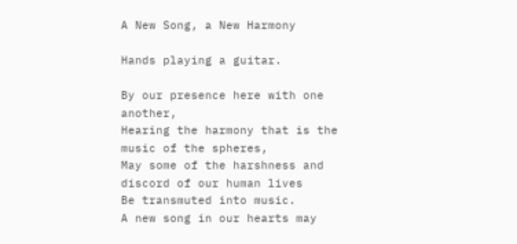A New Song, a New Harmony

Hands playing a guitar.

By our presence here with one another,
Hearing the harmony that is the music of the spheres,
May some of the harshness and discord of our human lives
Be transmuted into music.
A new song in our hearts may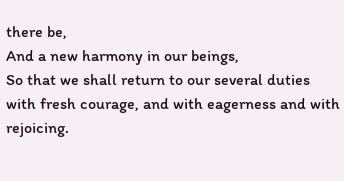there be,
And a new harmony in our beings,
So that we shall return to our several duties
with fresh courage, and with eagerness and with rejoicing.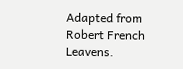Adapted from Robert French Leavens.